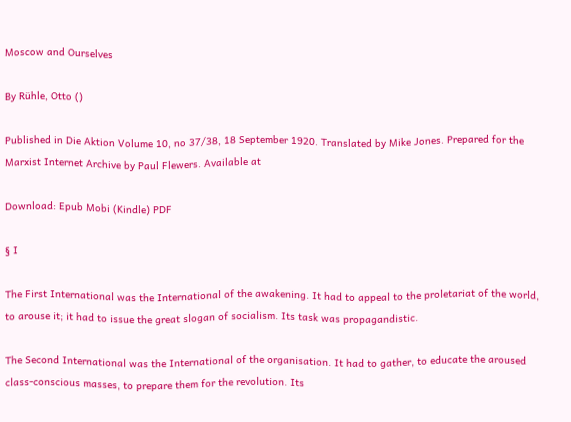Moscow and Ourselves

By Rühle, Otto ()

Published in Die Aktion Volume 10, no 37/38, 18 September 1920. Translated by Mike Jones. Prepared for the Marxist Internet Archive by Paul Flewers. Available at

Download: Epub Mobi (Kindle) PDF

§ I

The First International was the International of the awakening. It had to appeal to the proletariat of the world, to arouse it; it had to issue the great slogan of socialism. Its task was propagandistic.

The Second International was the International of the organisation. It had to gather, to educate the aroused class-conscious masses, to prepare them for the revolution. Its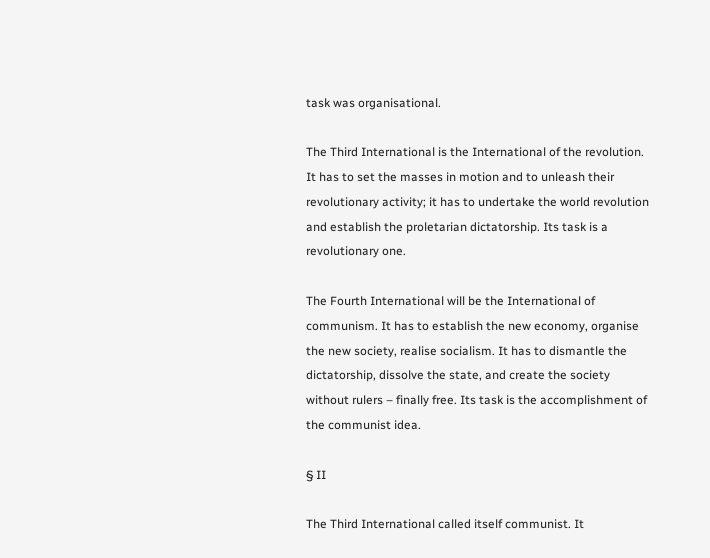task was organisational.

The Third International is the International of the revolution. It has to set the masses in motion and to unleash their revolutionary activity; it has to undertake the world revolution and establish the proletarian dictatorship. Its task is a revolutionary one.

The Fourth International will be the International of communism. It has to establish the new economy, organise the new society, realise socialism. It has to dismantle the dictatorship, dissolve the state, and create the society without rulers – finally free. Its task is the accomplishment of the communist idea.

§ II

The Third International called itself communist. It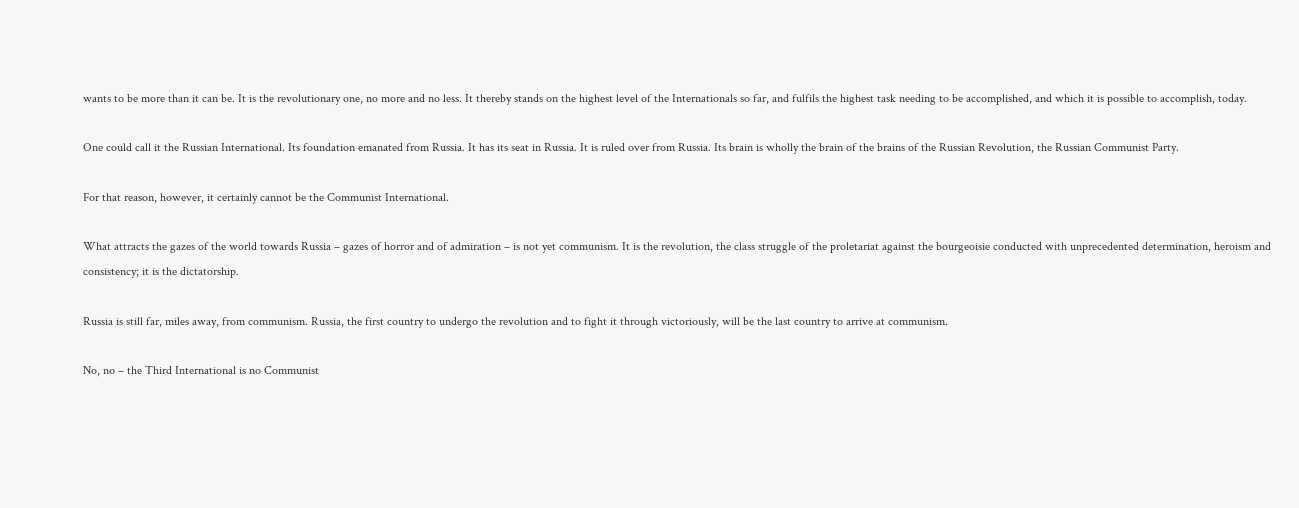wants to be more than it can be. It is the revolutionary one, no more and no less. It thereby stands on the highest level of the Internationals so far, and fulfils the highest task needing to be accomplished, and which it is possible to accomplish, today.

One could call it the Russian International. Its foundation emanated from Russia. It has its seat in Russia. It is ruled over from Russia. Its brain is wholly the brain of the brains of the Russian Revolution, the Russian Communist Party.

For that reason, however, it certainly cannot be the Communist International.

What attracts the gazes of the world towards Russia – gazes of horror and of admiration – is not yet communism. It is the revolution, the class struggle of the proletariat against the bourgeoisie conducted with unprecedented determination, heroism and consistency; it is the dictatorship.

Russia is still far, miles away, from communism. Russia, the first country to undergo the revolution and to fight it through victoriously, will be the last country to arrive at communism.

No, no – the Third International is no Communist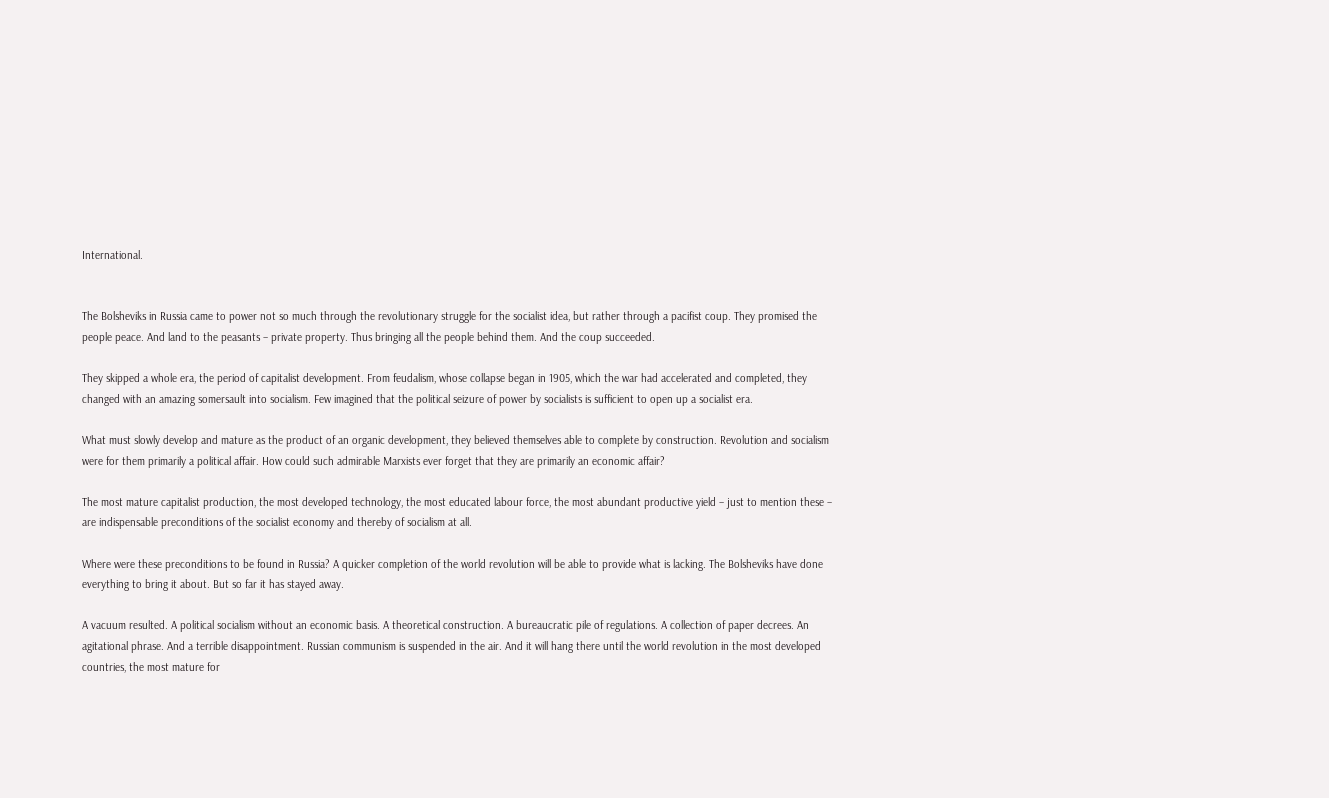International.


The Bolsheviks in Russia came to power not so much through the revolutionary struggle for the socialist idea, but rather through a pacifist coup. They promised the people peace. And land to the peasants – private property. Thus bringing all the people behind them. And the coup succeeded.

They skipped a whole era, the period of capitalist development. From feudalism, whose collapse began in 1905, which the war had accelerated and completed, they changed with an amazing somersault into socialism. Few imagined that the political seizure of power by socialists is sufficient to open up a socialist era.

What must slowly develop and mature as the product of an organic development, they believed themselves able to complete by construction. Revolution and socialism were for them primarily a political affair. How could such admirable Marxists ever forget that they are primarily an economic affair?

The most mature capitalist production, the most developed technology, the most educated labour force, the most abundant productive yield – just to mention these – are indispensable preconditions of the socialist economy and thereby of socialism at all.

Where were these preconditions to be found in Russia? A quicker completion of the world revolution will be able to provide what is lacking. The Bolsheviks have done everything to bring it about. But so far it has stayed away.

A vacuum resulted. A political socialism without an economic basis. A theoretical construction. A bureaucratic pile of regulations. A collection of paper decrees. An agitational phrase. And a terrible disappointment. Russian communism is suspended in the air. And it will hang there until the world revolution in the most developed countries, the most mature for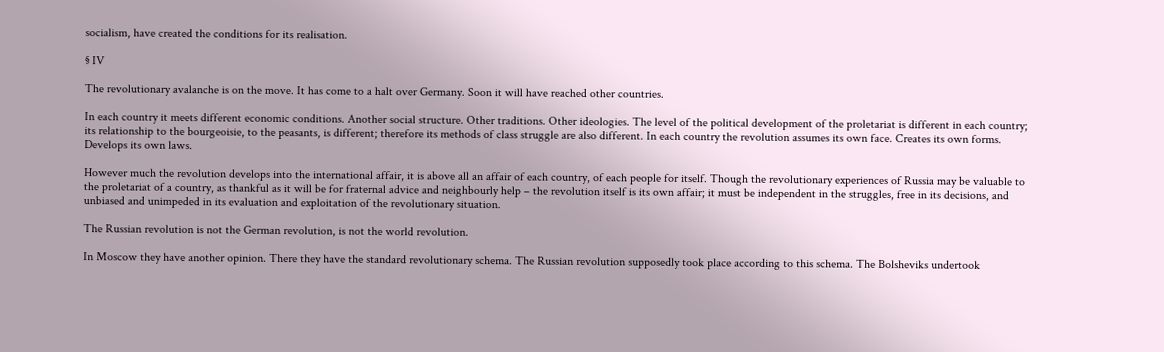socialism, have created the conditions for its realisation.

§ IV

The revolutionary avalanche is on the move. It has come to a halt over Germany. Soon it will have reached other countries.

In each country it meets different economic conditions. Another social structure. Other traditions. Other ideologies. The level of the political development of the proletariat is different in each country; its relationship to the bourgeoisie, to the peasants, is different; therefore its methods of class struggle are also different. In each country the revolution assumes its own face. Creates its own forms. Develops its own laws.

However much the revolution develops into the international affair, it is above all an affair of each country, of each people for itself. Though the revolutionary experiences of Russia may be valuable to the proletariat of a country, as thankful as it will be for fraternal advice and neighbourly help – the revolution itself is its own affair; it must be independent in the struggles, free in its decisions, and unbiased and unimpeded in its evaluation and exploitation of the revolutionary situation.

The Russian revolution is not the German revolution, is not the world revolution.

In Moscow they have another opinion. There they have the standard revolutionary schema. The Russian revolution supposedly took place according to this schema. The Bolsheviks undertook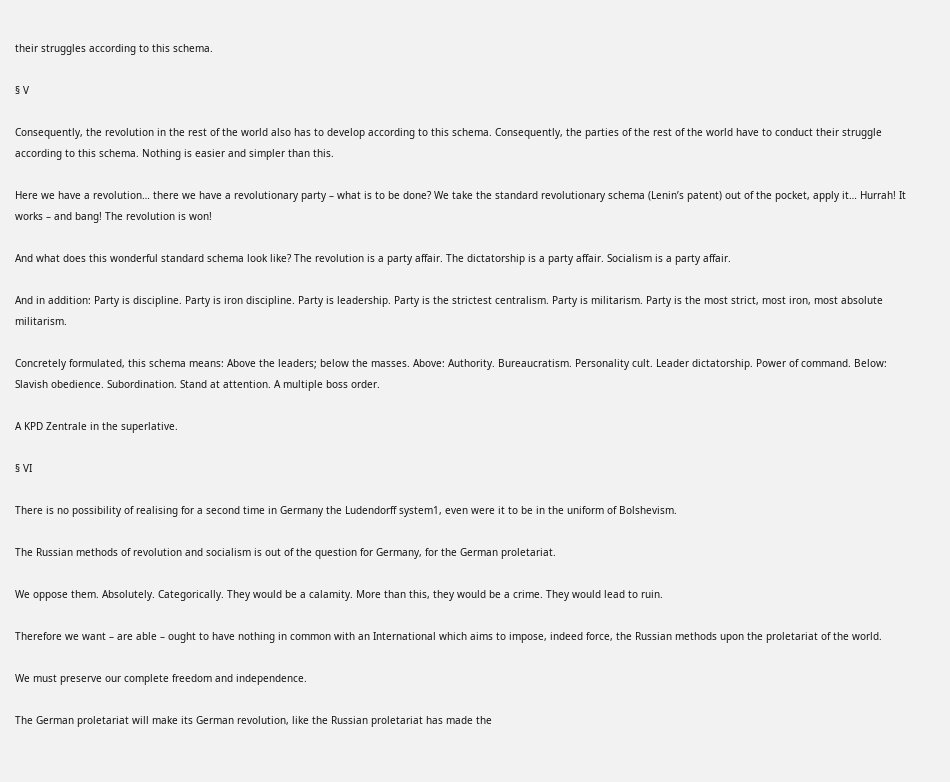their struggles according to this schema.

§ V

Consequently, the revolution in the rest of the world also has to develop according to this schema. Consequently, the parties of the rest of the world have to conduct their struggle according to this schema. Nothing is easier and simpler than this.

Here we have a revolution… there we have a revolutionary party – what is to be done? We take the standard revolutionary schema (Lenin’s patent) out of the pocket, apply it… Hurrah! It works – and bang! The revolution is won!

And what does this wonderful standard schema look like? The revolution is a party affair. The dictatorship is a party affair. Socialism is a party affair.

And in addition: Party is discipline. Party is iron discipline. Party is leadership. Party is the strictest centralism. Party is militarism. Party is the most strict, most iron, most absolute militarism.

Concretely formulated, this schema means: Above the leaders; below the masses. Above: Authority. Bureaucratism. Personality cult. Leader dictatorship. Power of command. Below: Slavish obedience. Subordination. Stand at attention. A multiple boss order.

A KPD Zentrale in the superlative.

§ VI

There is no possibility of realising for a second time in Germany the Ludendorff system1, even were it to be in the uniform of Bolshevism.

The Russian methods of revolution and socialism is out of the question for Germany, for the German proletariat.

We oppose them. Absolutely. Categorically. They would be a calamity. More than this, they would be a crime. They would lead to ruin.

Therefore we want – are able – ought to have nothing in common with an International which aims to impose, indeed force, the Russian methods upon the proletariat of the world.

We must preserve our complete freedom and independence.

The German proletariat will make its German revolution, like the Russian proletariat has made the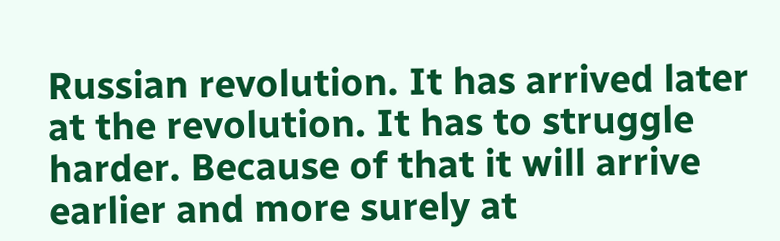Russian revolution. It has arrived later at the revolution. It has to struggle harder. Because of that it will arrive earlier and more surely at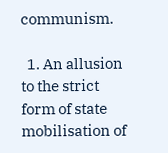communism.

  1. An allusion to the strict form of state mobilisation of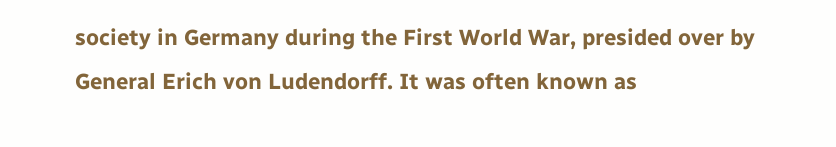society in Germany during the First World War, presided over by General Erich von Ludendorff. It was often known as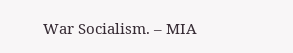War Socialism. – MIA